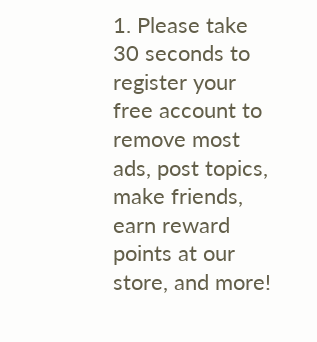1. Please take 30 seconds to register your free account to remove most ads, post topics, make friends, earn reward points at our store, and more!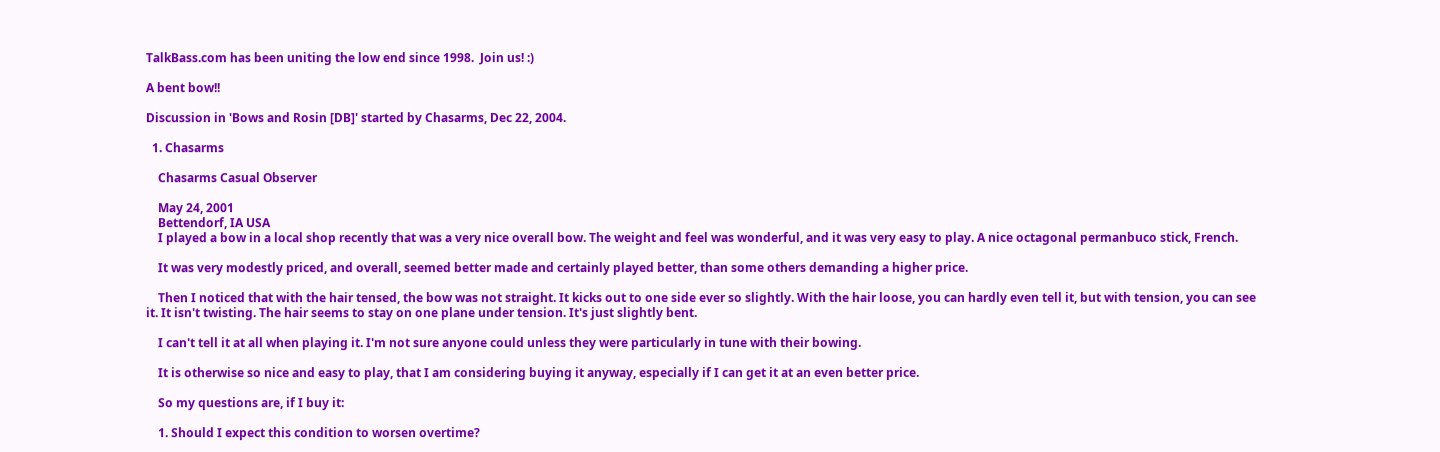TalkBass.com has been uniting the low end since 1998.  Join us! :)

A bent bow!!

Discussion in 'Bows and Rosin [DB]' started by Chasarms, Dec 22, 2004.

  1. Chasarms

    Chasarms Casual Observer

    May 24, 2001
    Bettendorf, IA USA
    I played a bow in a local shop recently that was a very nice overall bow. The weight and feel was wonderful, and it was very easy to play. A nice octagonal permanbuco stick, French.

    It was very modestly priced, and overall, seemed better made and certainly played better, than some others demanding a higher price.

    Then I noticed that with the hair tensed, the bow was not straight. It kicks out to one side ever so slightly. With the hair loose, you can hardly even tell it, but with tension, you can see it. It isn't twisting. The hair seems to stay on one plane under tension. It's just slightly bent.

    I can't tell it at all when playing it. I'm not sure anyone could unless they were particularly in tune with their bowing.

    It is otherwise so nice and easy to play, that I am considering buying it anyway, especially if I can get it at an even better price.

    So my questions are, if I buy it:

    1. Should I expect this condition to worsen overtime?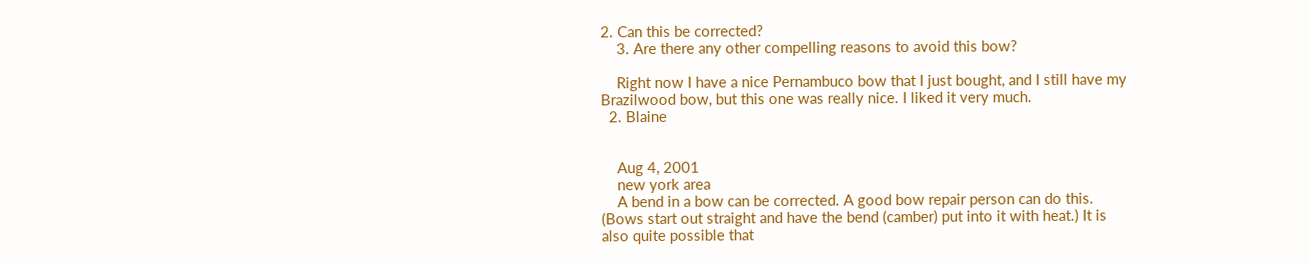2. Can this be corrected?
    3. Are there any other compelling reasons to avoid this bow?

    Right now I have a nice Pernambuco bow that I just bought, and I still have my Brazilwood bow, but this one was really nice. I liked it very much.
  2. Blaine


    Aug 4, 2001
    new york area
    A bend in a bow can be corrected. A good bow repair person can do this. (Bows start out straight and have the bend (camber) put into it with heat.) It is also quite possible that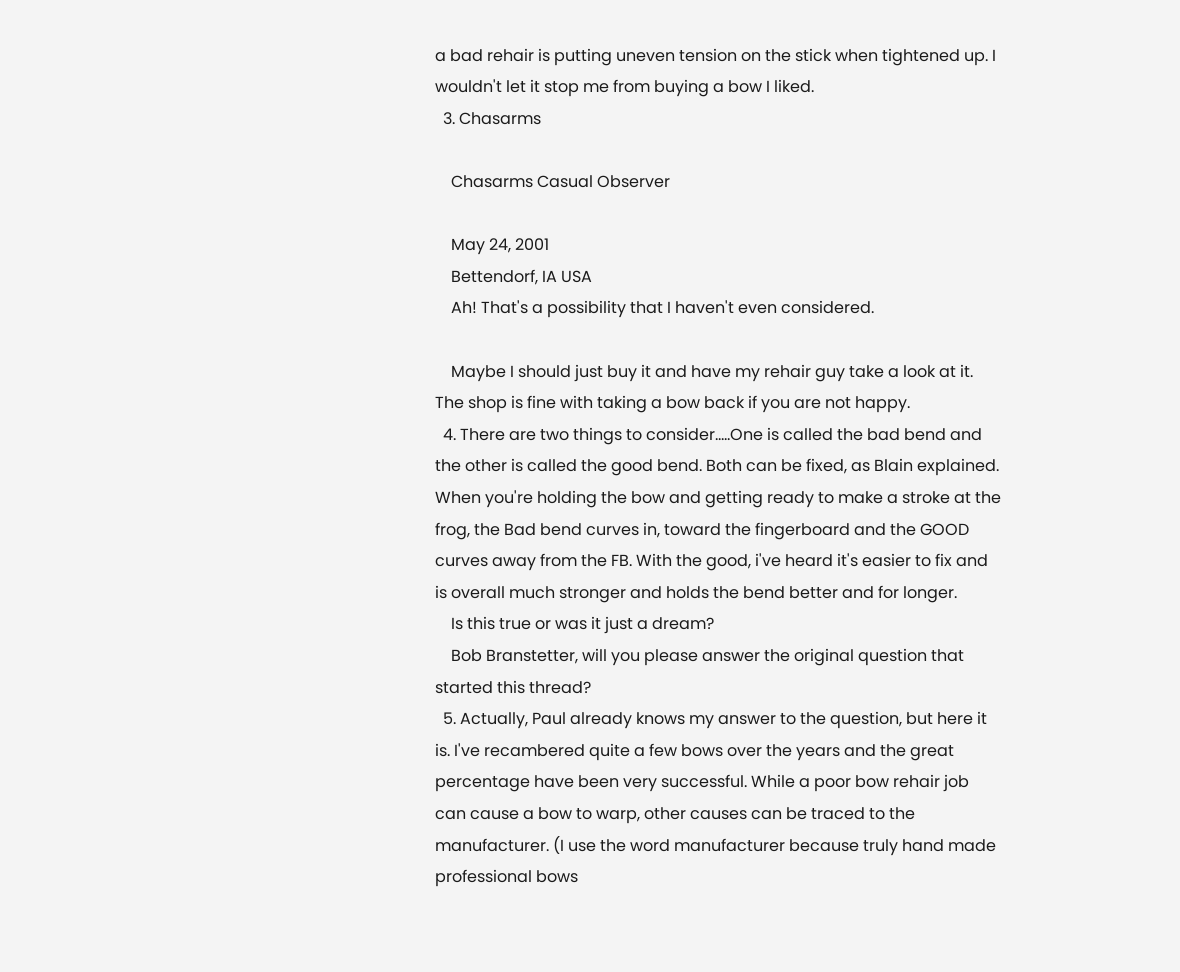a bad rehair is putting uneven tension on the stick when tightened up. I wouldn't let it stop me from buying a bow I liked.
  3. Chasarms

    Chasarms Casual Observer

    May 24, 2001
    Bettendorf, IA USA
    Ah! That's a possibility that I haven't even considered.

    Maybe I should just buy it and have my rehair guy take a look at it. The shop is fine with taking a bow back if you are not happy.
  4. There are two things to consider.....One is called the bad bend and the other is called the good bend. Both can be fixed, as Blain explained. When you're holding the bow and getting ready to make a stroke at the frog, the Bad bend curves in, toward the fingerboard and the GOOD curves away from the FB. With the good, i've heard it's easier to fix and is overall much stronger and holds the bend better and for longer.
    Is this true or was it just a dream?
    Bob Branstetter, will you please answer the original question that started this thread?
  5. Actually, Paul already knows my answer to the question, but here it is. I've recambered quite a few bows over the years and the great percentage have been very successful. While a poor bow rehair job can cause a bow to warp, other causes can be traced to the manufacturer. (I use the word manufacturer because truly hand made professional bows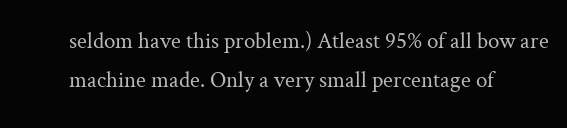seldom have this problem.) Atleast 95% of all bow are machine made. Only a very small percentage of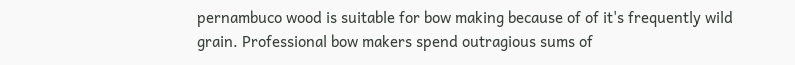pernambuco wood is suitable for bow making because of of it's frequently wild grain. Professional bow makers spend outragious sums of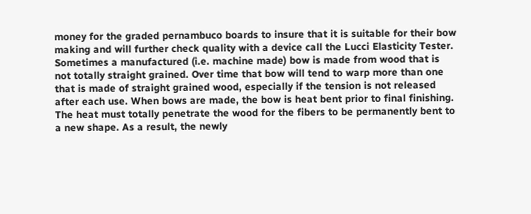money for the graded pernambuco boards to insure that it is suitable for their bow making and will further check quality with a device call the Lucci Elasticity Tester. Sometimes a manufactured (i.e. machine made) bow is made from wood that is not totally straight grained. Over time that bow will tend to warp more than one that is made of straight grained wood, especially if the tension is not released after each use. When bows are made, the bow is heat bent prior to final finishing. The heat must totally penetrate the wood for the fibers to be permanently bent to a new shape. As a result, the newly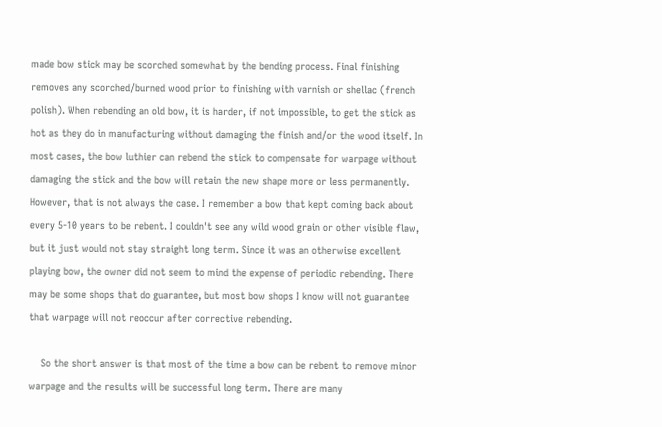made bow stick may be scorched somewhat by the bending process. Final finishing removes any scorched/burned wood prior to finishing with varnish or shellac (french polish). When rebending an old bow, it is harder, if not impossible, to get the stick as hot as they do in manufacturing without damaging the finish and/or the wood itself. In most cases, the bow luthier can rebend the stick to compensate for warpage without damaging the stick and the bow will retain the new shape more or less permanently. However, that is not always the case. I remember a bow that kept coming back about every 5-10 years to be rebent. I couldn't see any wild wood grain or other visible flaw, but it just would not stay straight long term. Since it was an otherwise excellent playing bow, the owner did not seem to mind the expense of periodic rebending. There may be some shops that do guarantee, but most bow shops I know will not guarantee that warpage will not reoccur after corrective rebending.

    So the short answer is that most of the time a bow can be rebent to remove minor warpage and the results will be successful long term. There are many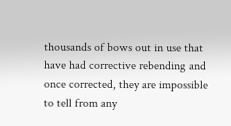thousands of bows out in use that have had corrective rebending and once corrected, they are impossible to tell from any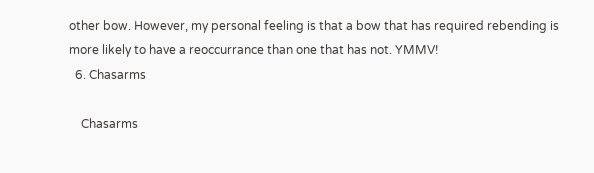other bow. However, my personal feeling is that a bow that has required rebending is more likely to have a reoccurrance than one that has not. YMMV!
  6. Chasarms

    Chasarms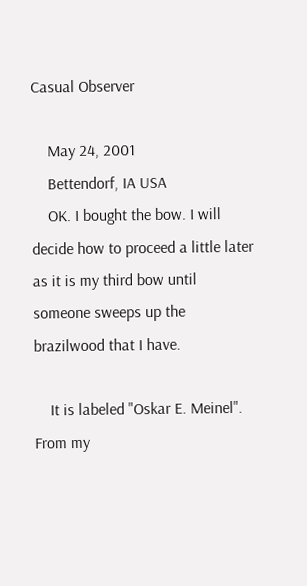Casual Observer

    May 24, 2001
    Bettendorf, IA USA
    OK. I bought the bow. I will decide how to proceed a little later as it is my third bow until someone sweeps up the brazilwood that I have.

    It is labeled "Oskar E. Meinel". From my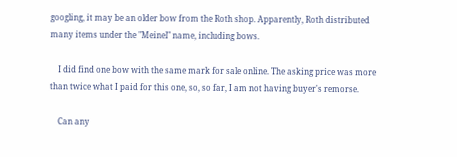googling, it may be an older bow from the Roth shop. Apparently, Roth distributed many items under the "Meinel" name, including bows.

    I did find one bow with the same mark for sale online. The asking price was more than twice what I paid for this one, so, so far, I am not having buyer's remorse.

    Can any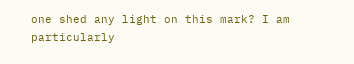one shed any light on this mark? I am particularly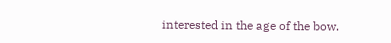interested in the age of the bow.